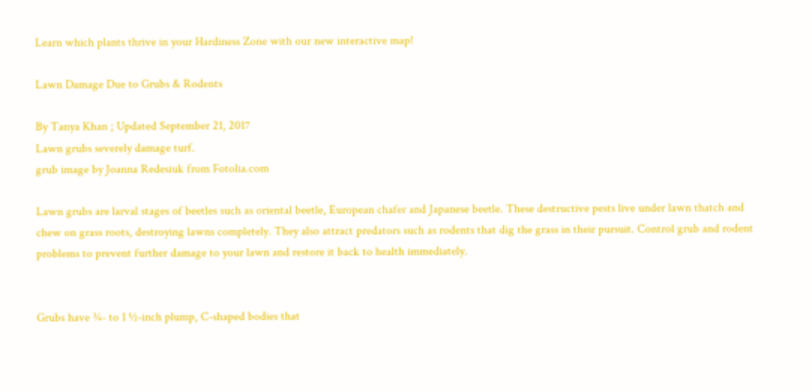Learn which plants thrive in your Hardiness Zone with our new interactive map!

Lawn Damage Due to Grubs & Rodents

By Tanya Khan ; Updated September 21, 2017
Lawn grubs severely damage turf.
grub image by Joanna Redesiuk from Fotolia.com

Lawn grubs are larval stages of beetles such as oriental beetle, European chafer and Japanese beetle. These destructive pests live under lawn thatch and chew on grass roots, destroying lawns completely. They also attract predators such as rodents that dig the grass in their pursuit. Control grub and rodent problems to prevent further damage to your lawn and restore it back to health immediately.


Grubs have ¾- to 1 ½-inch plump, C-shaped bodies that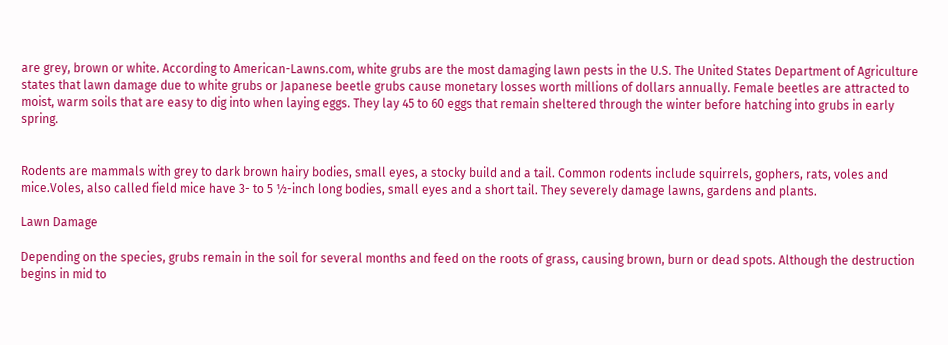are grey, brown or white. According to American-Lawns.com, white grubs are the most damaging lawn pests in the U.S. The United States Department of Agriculture states that lawn damage due to white grubs or Japanese beetle grubs cause monetary losses worth millions of dollars annually. Female beetles are attracted to moist, warm soils that are easy to dig into when laying eggs. They lay 45 to 60 eggs that remain sheltered through the winter before hatching into grubs in early spring.


Rodents are mammals with grey to dark brown hairy bodies, small eyes, a stocky build and a tail. Common rodents include squirrels, gophers, rats, voles and mice.Voles, also called field mice have 3- to 5 ½-inch long bodies, small eyes and a short tail. They severely damage lawns, gardens and plants.

Lawn Damage

Depending on the species, grubs remain in the soil for several months and feed on the roots of grass, causing brown, burn or dead spots. Although the destruction begins in mid to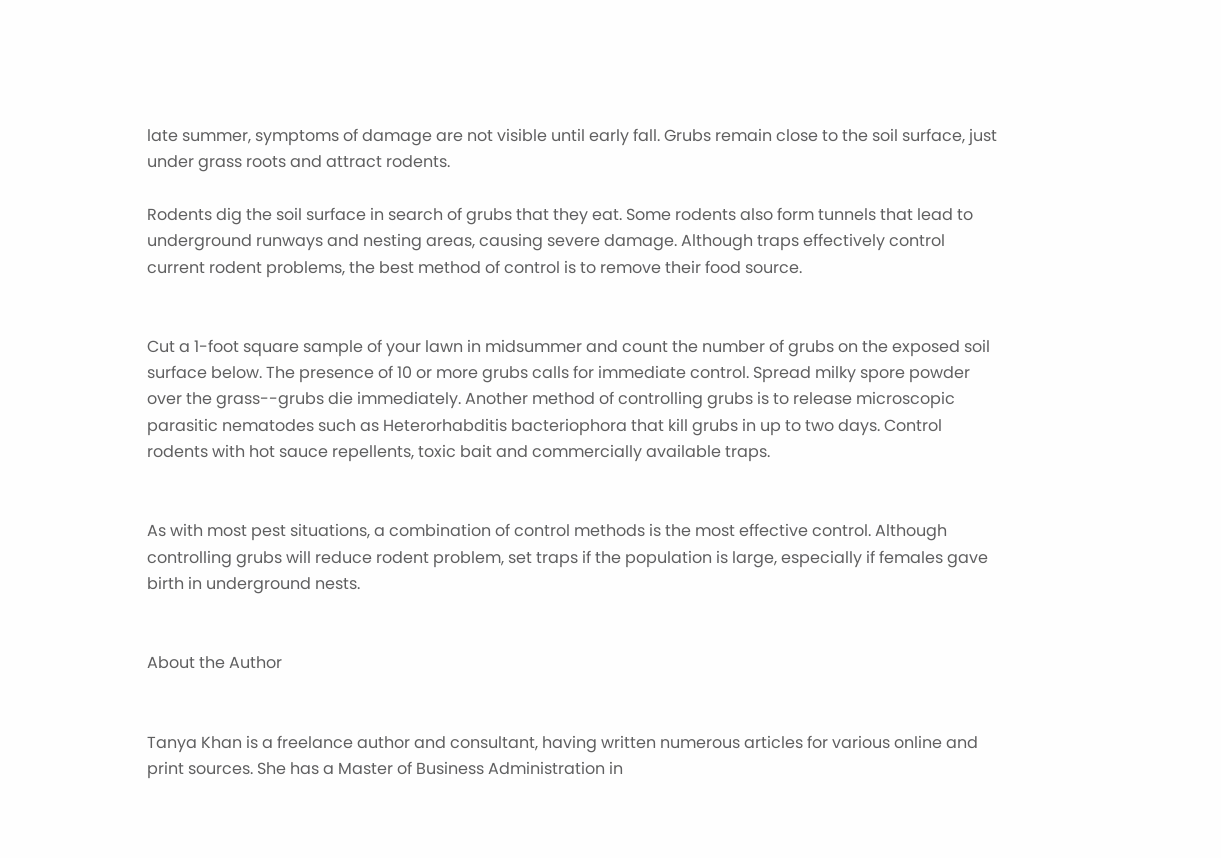late summer, symptoms of damage are not visible until early fall. Grubs remain close to the soil surface, just under grass roots and attract rodents.

Rodents dig the soil surface in search of grubs that they eat. Some rodents also form tunnels that lead to underground runways and nesting areas, causing severe damage. Although traps effectively control current rodent problems, the best method of control is to remove their food source.


Cut a 1-foot square sample of your lawn in midsummer and count the number of grubs on the exposed soil surface below. The presence of 10 or more grubs calls for immediate control. Spread milky spore powder over the grass--grubs die immediately. Another method of controlling grubs is to release microscopic parasitic nematodes such as Heterorhabditis bacteriophora that kill grubs in up to two days. Control rodents with hot sauce repellents, toxic bait and commercially available traps.


As with most pest situations, a combination of control methods is the most effective control. Although controlling grubs will reduce rodent problem, set traps if the population is large, especially if females gave birth in underground nests.


About the Author


Tanya Khan is a freelance author and consultant, having written numerous articles for various online and print sources. She has a Master of Business Administration in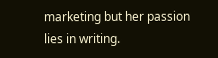marketing but her passion lies in writing.